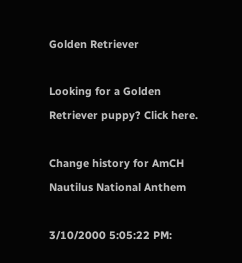Golden Retriever

Looking for a Golden Retriever puppy? Click here.

Change history for AmCH Nautilus National Anthem

3/10/2000 5:05:22 PM: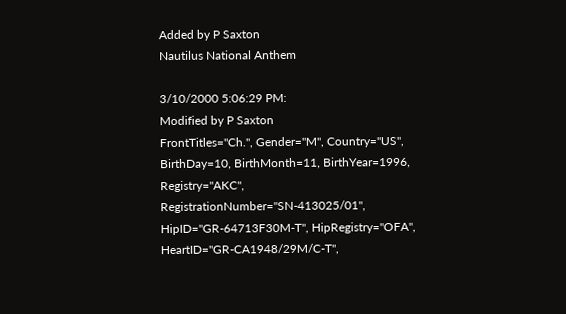Added by P Saxton
Nautilus National Anthem

3/10/2000 5:06:29 PM:
Modified by P Saxton
FrontTitles="Ch.", Gender="M", Country="US", BirthDay=10, BirthMonth=11, BirthYear=1996, Registry="AKC", RegistrationNumber="SN-413025/01", HipID="GR-64713F30M-T", HipRegistry="OFA", HeartID="GR-CA1948/29M/C-T",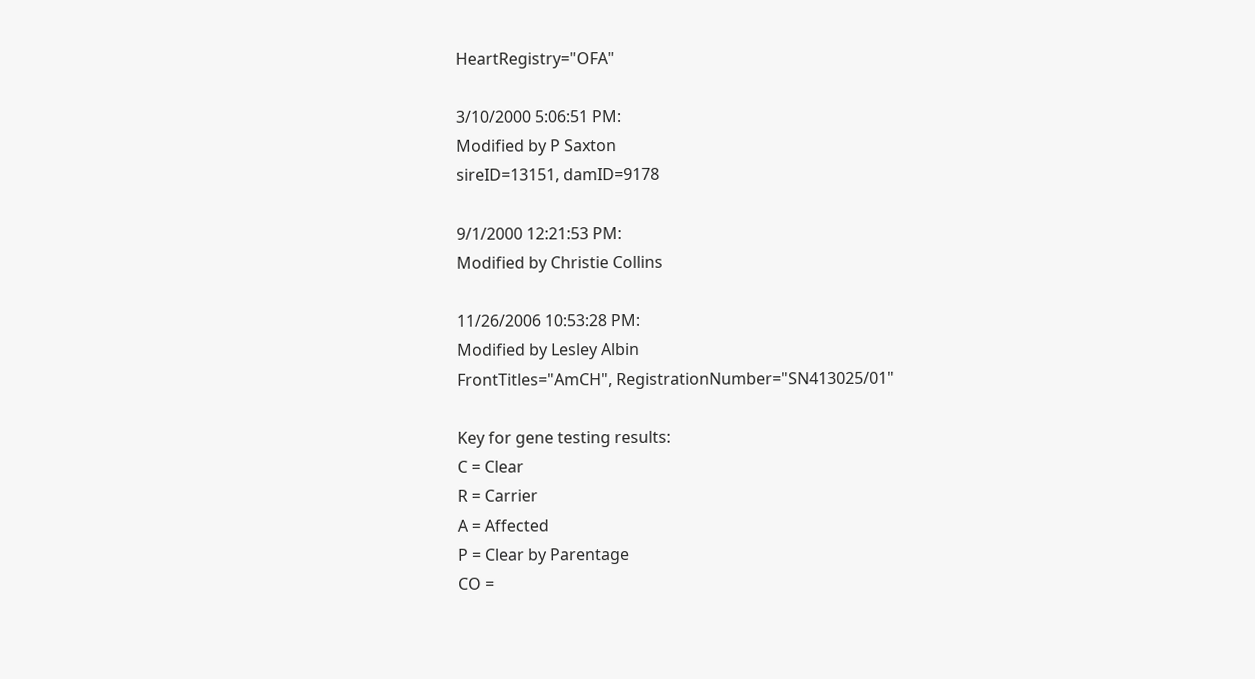HeartRegistry="OFA"

3/10/2000 5:06:51 PM:
Modified by P Saxton
sireID=13151, damID=9178

9/1/2000 12:21:53 PM:
Modified by Christie Collins

11/26/2006 10:53:28 PM:
Modified by Lesley Albin
FrontTitles="AmCH", RegistrationNumber="SN413025/01"

Key for gene testing results:
C = Clear
R = Carrier
A = Affected
P = Clear by Parentage
CO =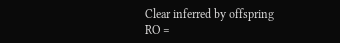Clear inferred by offspring
RO =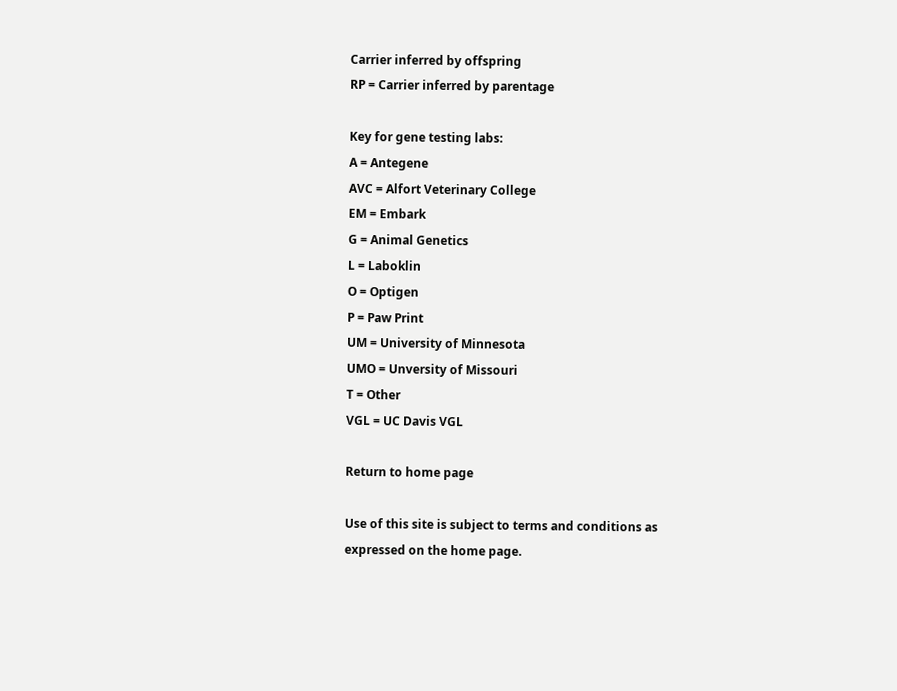Carrier inferred by offspring
RP = Carrier inferred by parentage

Key for gene testing labs:
A = Antegene
AVC = Alfort Veterinary College
EM = Embark
G = Animal Genetics
L = Laboklin
O = Optigen
P = Paw Print
UM = University of Minnesota
UMO = Unversity of Missouri
T = Other
VGL = UC Davis VGL

Return to home page

Use of this site is subject to terms and conditions as expressed on the home page.